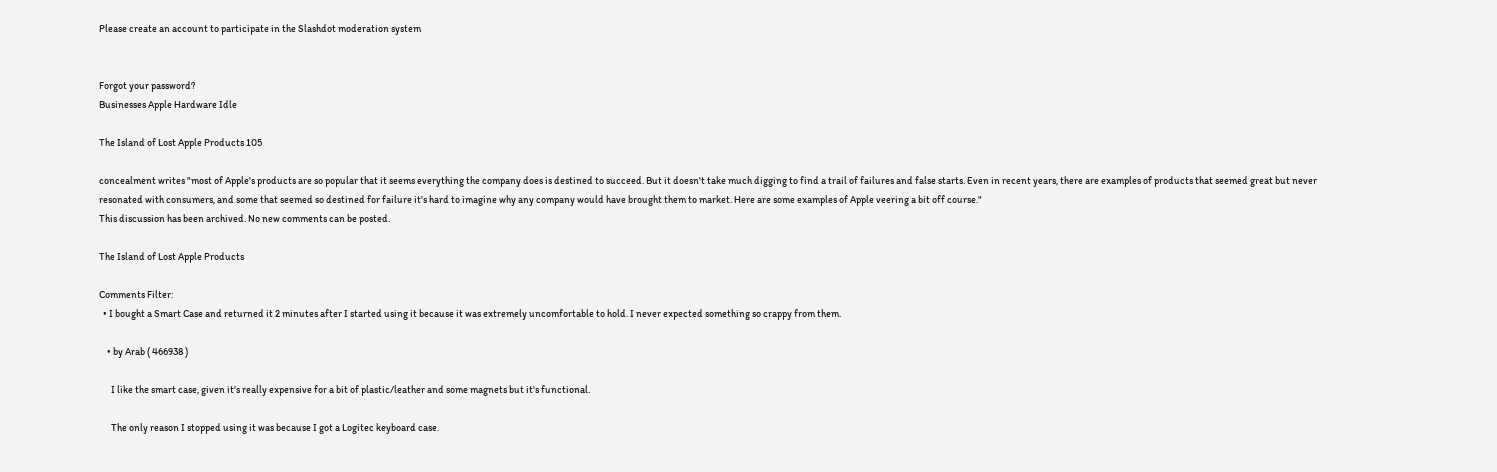Please create an account to participate in the Slashdot moderation system


Forgot your password?
Businesses Apple Hardware Idle

The Island of Lost Apple Products 105

concealment writes "most of Apple's products are so popular that it seems everything the company does is destined to succeed. But it doesn't take much digging to find a trail of failures and false starts. Even in recent years, there are examples of products that seemed great but never resonated with consumers, and some that seemed so destined for failure it's hard to imagine why any company would have brought them to market. Here are some examples of Apple veering a bit off course."
This discussion has been archived. No new comments can be posted.

The Island of Lost Apple Products

Comments Filter:
  • I bought a Smart Case and returned it 2 minutes after I started using it because it was extremely uncomfortable to hold. I never expected something so crappy from them.

    • by Arab ( 466938 )

      I like the smart case, given it's really expensive for a bit of plastic/leather and some magnets but it's functional.

      The only reason I stopped using it was because I got a Logitec keyboard case.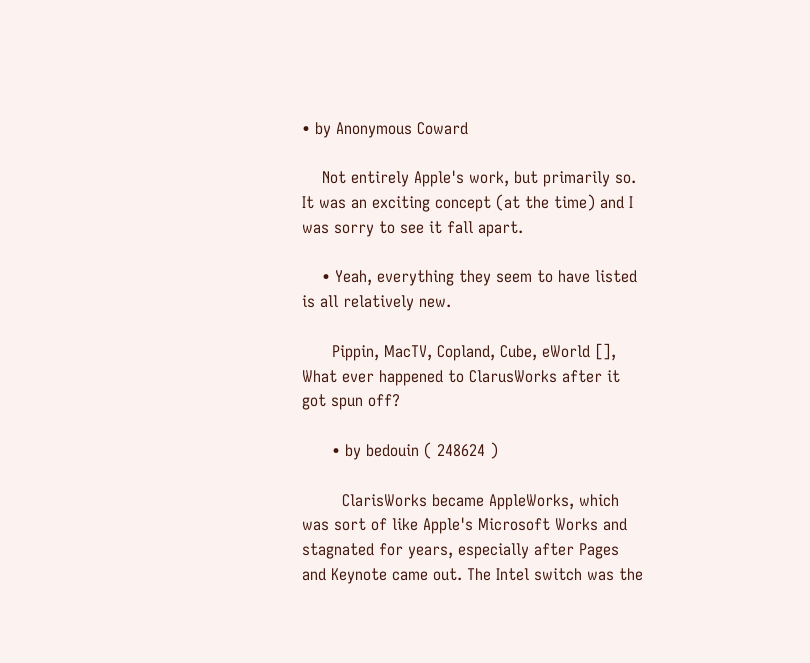• by Anonymous Coward

    Not entirely Apple's work, but primarily so. It was an exciting concept (at the time) and I was sorry to see it fall apart.

    • Yeah, everything they seem to have listed is all relatively new.

      Pippin, MacTV, Copland, Cube, eWorld [], What ever happened to ClarusWorks after it got spun off?

      • by bedouin ( 248624 )

        ClarisWorks became AppleWorks, which was sort of like Apple's Microsoft Works and stagnated for years, especially after Pages and Keynote came out. The Intel switch was the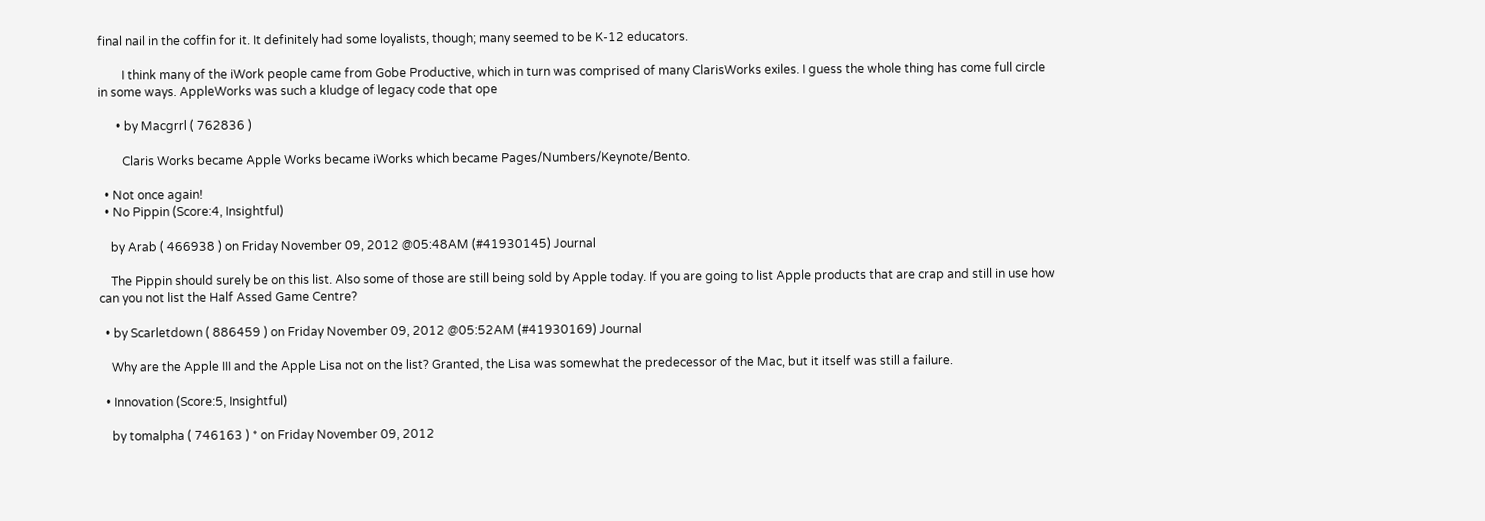final nail in the coffin for it. It definitely had some loyalists, though; many seemed to be K-12 educators.

        I think many of the iWork people came from Gobe Productive, which in turn was comprised of many ClarisWorks exiles. I guess the whole thing has come full circle in some ways. AppleWorks was such a kludge of legacy code that ope

      • by Macgrrl ( 762836 )

        Claris Works became Apple Works became iWorks which became Pages/Numbers/Keynote/Bento.

  • Not once again!
  • No Pippin (Score:4, Insightful)

    by Arab ( 466938 ) on Friday November 09, 2012 @05:48AM (#41930145) Journal

    The Pippin should surely be on this list. Also some of those are still being sold by Apple today. If you are going to list Apple products that are crap and still in use how can you not list the Half Assed Game Centre?

  • by Scarletdown ( 886459 ) on Friday November 09, 2012 @05:52AM (#41930169) Journal

    Why are the Apple III and the Apple Lisa not on the list? Granted, the Lisa was somewhat the predecessor of the Mac, but it itself was still a failure.

  • Innovation (Score:5, Insightful)

    by tomalpha ( 746163 ) * on Friday November 09, 2012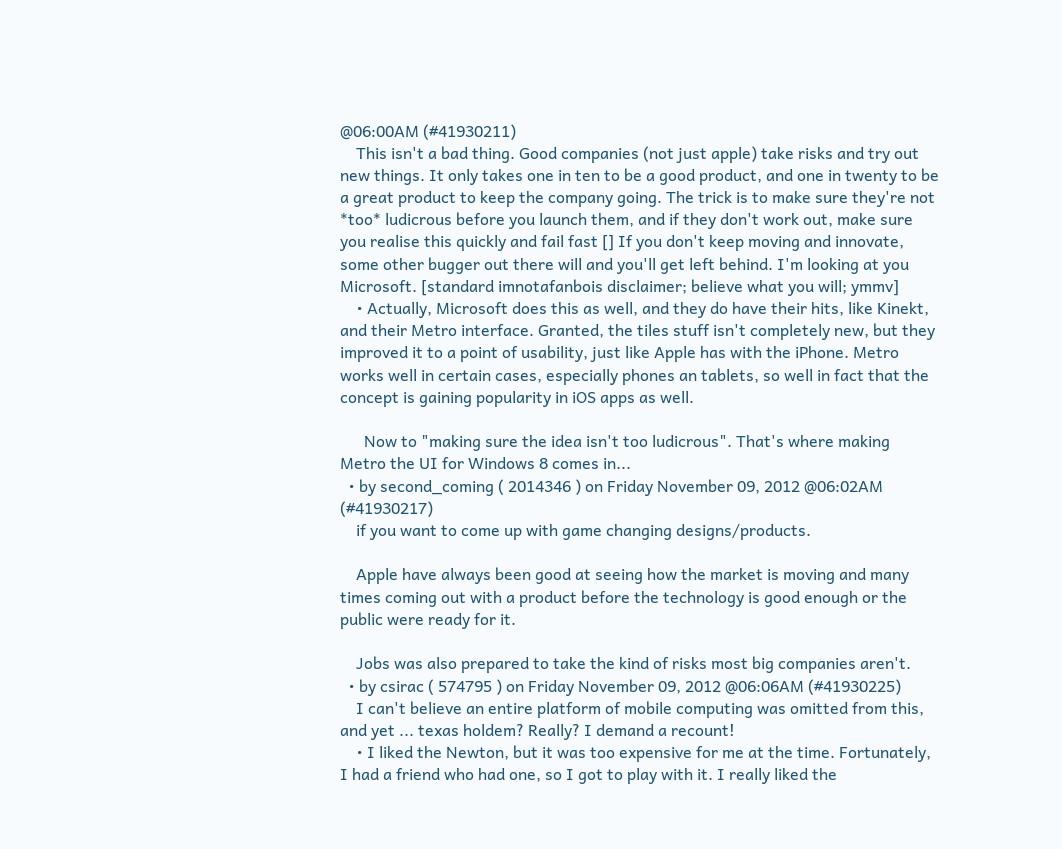@06:00AM (#41930211)
    This isn't a bad thing. Good companies (not just apple) take risks and try out new things. It only takes one in ten to be a good product, and one in twenty to be a great product to keep the company going. The trick is to make sure they're not *too* ludicrous before you launch them, and if they don't work out, make sure you realise this quickly and fail fast [] If you don't keep moving and innovate, some other bugger out there will and you'll get left behind. I'm looking at you Microsoft. [standard imnotafanbois disclaimer; believe what you will; ymmv]
    • Actually, Microsoft does this as well, and they do have their hits, like Kinekt, and their Metro interface. Granted, the tiles stuff isn't completely new, but they improved it to a point of usability, just like Apple has with the iPhone. Metro works well in certain cases, especially phones an tablets, so well in fact that the concept is gaining popularity in iOS apps as well.

      Now to "making sure the idea isn't too ludicrous". That's where making Metro the UI for Windows 8 comes in...
  • by second_coming ( 2014346 ) on Friday November 09, 2012 @06:02AM (#41930217)
    if you want to come up with game changing designs/products.

    Apple have always been good at seeing how the market is moving and many times coming out with a product before the technology is good enough or the public were ready for it.

    Jobs was also prepared to take the kind of risks most big companies aren't.
  • by csirac ( 574795 ) on Friday November 09, 2012 @06:06AM (#41930225)
    I can't believe an entire platform of mobile computing was omitted from this, and yet ... texas holdem? Really? I demand a recount!
    • I liked the Newton, but it was too expensive for me at the time. Fortunately, I had a friend who had one, so I got to play with it. I really liked the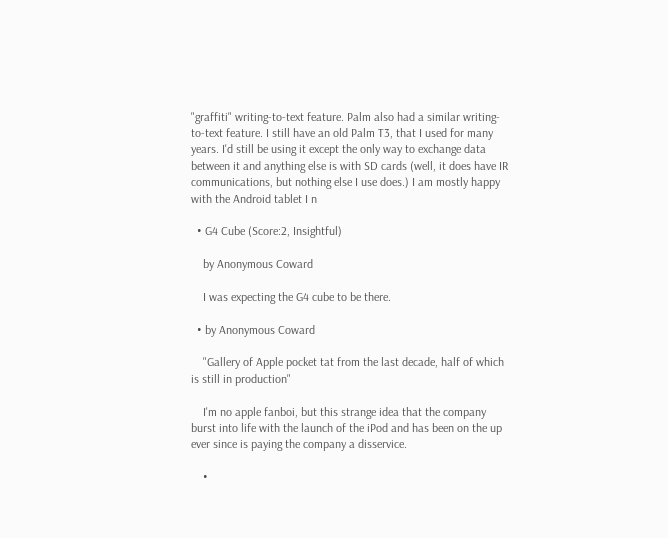"graffiti" writing-to-text feature. Palm also had a similar writing-to-text feature. I still have an old Palm T3, that I used for many years. I'd still be using it except the only way to exchange data between it and anything else is with SD cards (well, it does have IR communications, but nothing else I use does.) I am mostly happy with the Android tablet I n

  • G4 Cube (Score:2, Insightful)

    by Anonymous Coward

    I was expecting the G4 cube to be there.

  • by Anonymous Coward

    "Gallery of Apple pocket tat from the last decade, half of which is still in production"

    I'm no apple fanboi, but this strange idea that the company burst into life with the launch of the iPod and has been on the up ever since is paying the company a disservice.

    •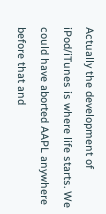Actually the development of iPod/iTunes is where life starts. We could have aborted AAPL anywhere before that and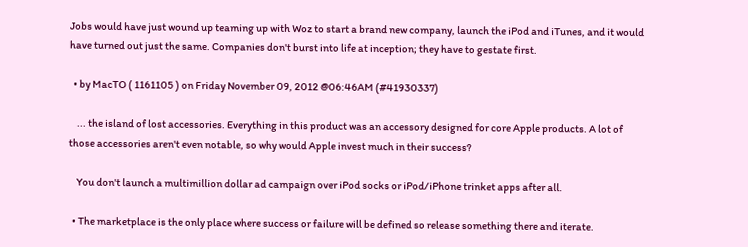Jobs would have just wound up teaming up with Woz to start a brand new company, launch the iPod and iTunes, and it would have turned out just the same. Companies don't burst into life at inception; they have to gestate first.

  • by MacTO ( 1161105 ) on Friday November 09, 2012 @06:46AM (#41930337)

    ... the island of lost accessories. Everything in this product was an accessory designed for core Apple products. A lot of those accessories aren't even notable, so why would Apple invest much in their success?

    You don't launch a multimillion dollar ad campaign over iPod socks or iPod/iPhone trinket apps after all.

  • The marketplace is the only place where success or failure will be defined so release something there and iterate.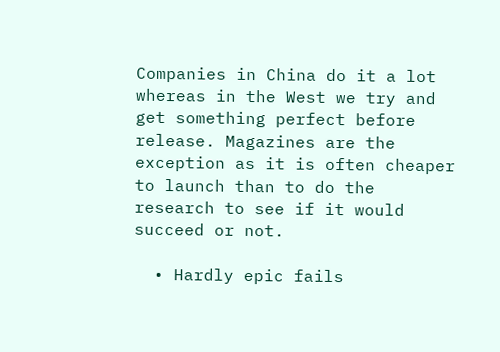Companies in China do it a lot whereas in the West we try and get something perfect before release. Magazines are the exception as it is often cheaper to launch than to do the research to see if it would succeed or not.

  • Hardly epic fails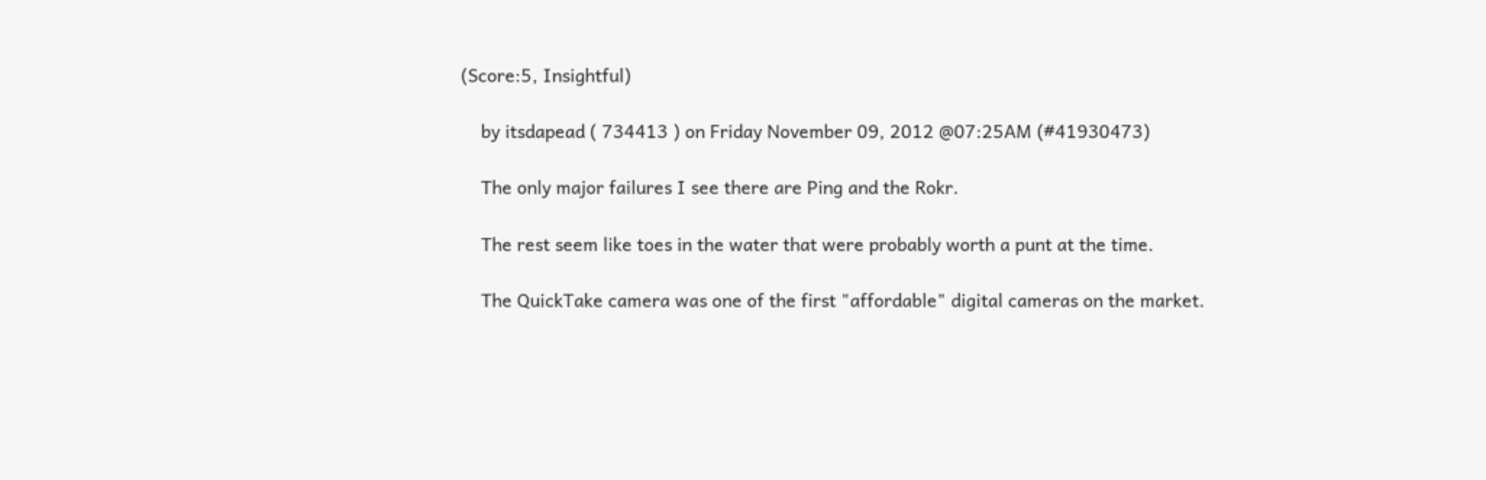(Score:5, Insightful)

    by itsdapead ( 734413 ) on Friday November 09, 2012 @07:25AM (#41930473)

    The only major failures I see there are Ping and the Rokr.

    The rest seem like toes in the water that were probably worth a punt at the time.

    The QuickTake camera was one of the first "affordable" digital cameras on the market.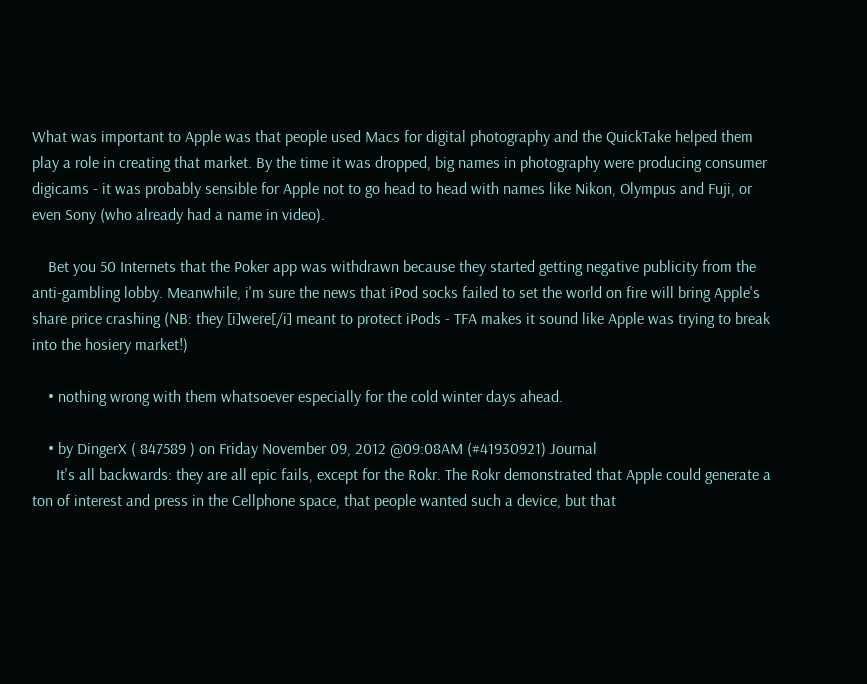What was important to Apple was that people used Macs for digital photography and the QuickTake helped them play a role in creating that market. By the time it was dropped, big names in photography were producing consumer digicams - it was probably sensible for Apple not to go head to head with names like Nikon, Olympus and Fuji, or even Sony (who already had a name in video).

    Bet you 50 Internets that the Poker app was withdrawn because they started getting negative publicity from the anti-gambling lobby. Meanwhile, i'm sure the news that iPod socks failed to set the world on fire will bring Apple's share price crashing (NB: they [i]were[/i] meant to protect iPods - TFA makes it sound like Apple was trying to break into the hosiery market!)

    • nothing wrong with them whatsoever especially for the cold winter days ahead.

    • by DingerX ( 847589 ) on Friday November 09, 2012 @09:08AM (#41930921) Journal
      It's all backwards: they are all epic fails, except for the Rokr. The Rokr demonstrated that Apple could generate a ton of interest and press in the Cellphone space, that people wanted such a device, but that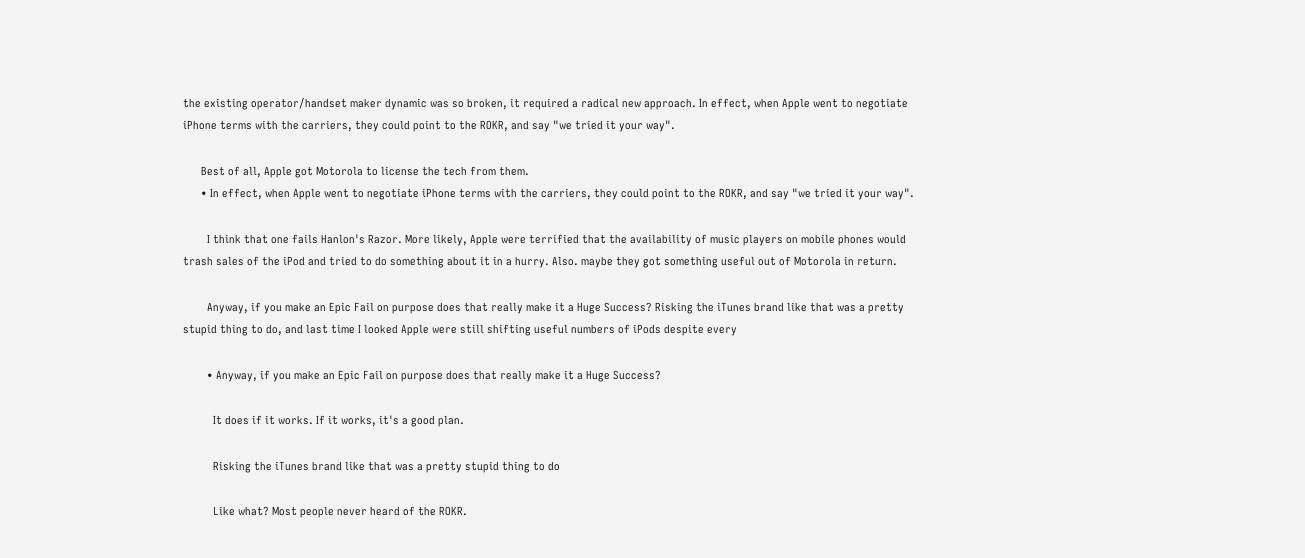the existing operator/handset maker dynamic was so broken, it required a radical new approach. In effect, when Apple went to negotiate iPhone terms with the carriers, they could point to the ROKR, and say "we tried it your way".

      Best of all, Apple got Motorola to license the tech from them.
      • In effect, when Apple went to negotiate iPhone terms with the carriers, they could point to the ROKR, and say "we tried it your way".

        I think that one fails Hanlon's Razor. More likely, Apple were terrified that the availability of music players on mobile phones would trash sales of the iPod and tried to do something about it in a hurry. Also. maybe they got something useful out of Motorola in return.

        Anyway, if you make an Epic Fail on purpose does that really make it a Huge Success? Risking the iTunes brand like that was a pretty stupid thing to do, and last time I looked Apple were still shifting useful numbers of iPods despite every

        • Anyway, if you make an Epic Fail on purpose does that really make it a Huge Success?

          It does if it works. If it works, it's a good plan.

          Risking the iTunes brand like that was a pretty stupid thing to do

          Like what? Most people never heard of the ROKR.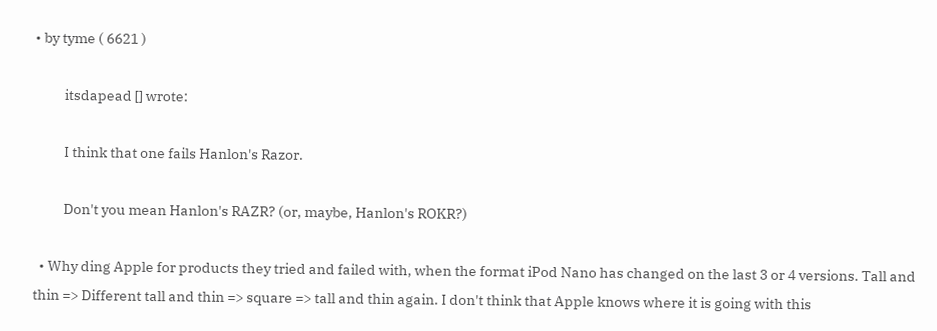• by tyme ( 6621 )

          itsdapead [] wrote:

          I think that one fails Hanlon's Razor.

          Don't you mean Hanlon's RAZR? (or, maybe, Hanlon's ROKR?)

  • Why ding Apple for products they tried and failed with, when the format iPod Nano has changed on the last 3 or 4 versions. Tall and thin => Different tall and thin => square => tall and thin again. I don't think that Apple knows where it is going with this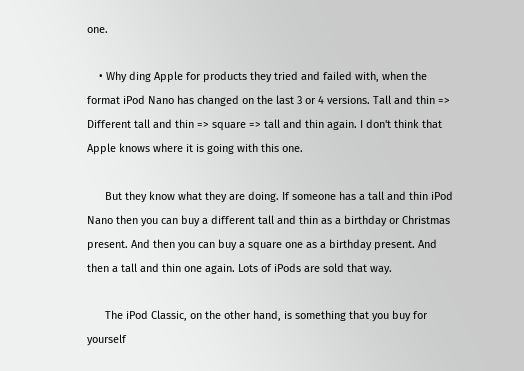one.

    • Why ding Apple for products they tried and failed with, when the format iPod Nano has changed on the last 3 or 4 versions. Tall and thin => Different tall and thin => square => tall and thin again. I don't think that Apple knows where it is going with this one.

      But they know what they are doing. If someone has a tall and thin iPod Nano then you can buy a different tall and thin as a birthday or Christmas present. And then you can buy a square one as a birthday present. And then a tall and thin one again. Lots of iPods are sold that way.

      The iPod Classic, on the other hand, is something that you buy for yourself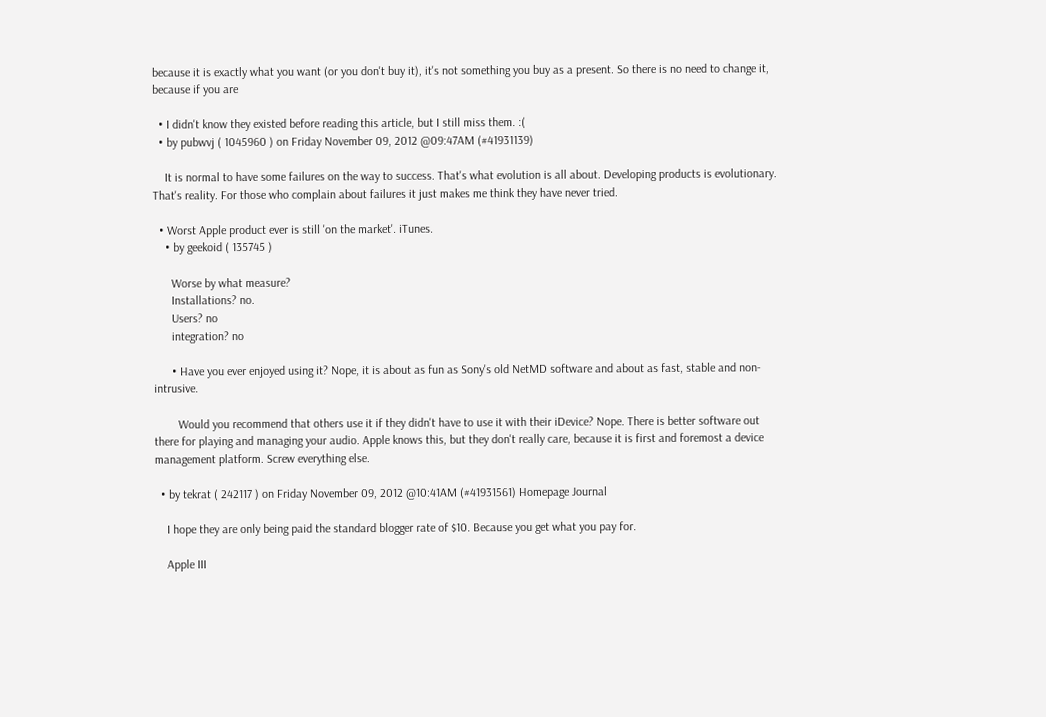because it is exactly what you want (or you don't buy it), it's not something you buy as a present. So there is no need to change it, because if you are

  • I didn't know they existed before reading this article, but I still miss them. :(
  • by pubwvj ( 1045960 ) on Friday November 09, 2012 @09:47AM (#41931139)

    It is normal to have some failures on the way to success. That's what evolution is all about. Developing products is evolutionary. That's reality. For those who complain about failures it just makes me think they have never tried.

  • Worst Apple product ever is still 'on the market'. iTunes.
    • by geekoid ( 135745 )

      Worse by what measure?
      Installations? no.
      Users? no
      integration? no

      • Have you ever enjoyed using it? Nope, it is about as fun as Sony's old NetMD software and about as fast, stable and non-intrusive.

        Would you recommend that others use it if they didn't have to use it with their iDevice? Nope. There is better software out there for playing and managing your audio. Apple knows this, but they don't really care, because it is first and foremost a device management platform. Screw everything else.

  • by tekrat ( 242117 ) on Friday November 09, 2012 @10:41AM (#41931561) Homepage Journal

    I hope they are only being paid the standard blogger rate of $10. Because you get what you pay for.

    Apple III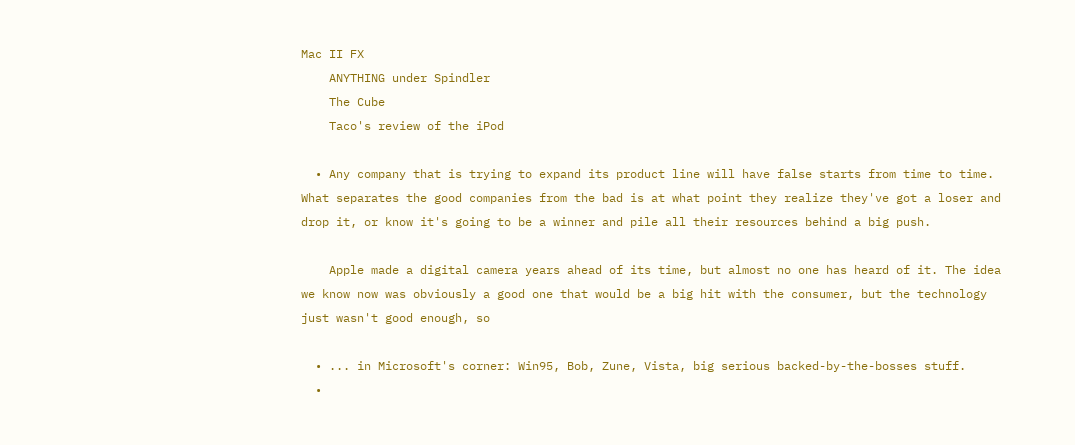Mac II FX
    ANYTHING under Spindler
    The Cube
    Taco's review of the iPod

  • Any company that is trying to expand its product line will have false starts from time to time. What separates the good companies from the bad is at what point they realize they've got a loser and drop it, or know it's going to be a winner and pile all their resources behind a big push.

    Apple made a digital camera years ahead of its time, but almost no one has heard of it. The idea we know now was obviously a good one that would be a big hit with the consumer, but the technology just wasn't good enough, so

  • ... in Microsoft's corner: Win95, Bob, Zune, Vista, big serious backed-by-the-bosses stuff.
  •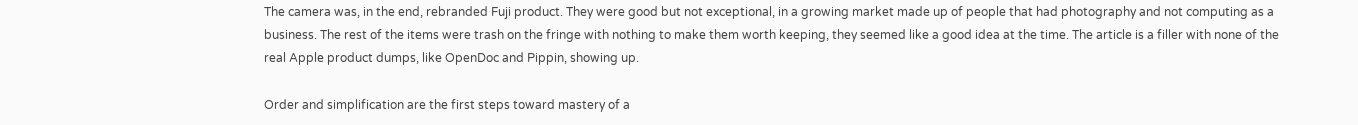The camera was, in the end, rebranded Fuji product. They were good but not exceptional, in a growing market made up of people that had photography and not computing as a business. The rest of the items were trash on the fringe with nothing to make them worth keeping, they seemed like a good idea at the time. The article is a filler with none of the real Apple product dumps, like OpenDoc and Pippin, showing up.

Order and simplification are the first steps toward mastery of a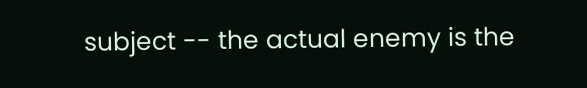subject -- the actual enemy is the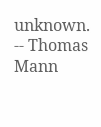unknown. -- Thomas Mann